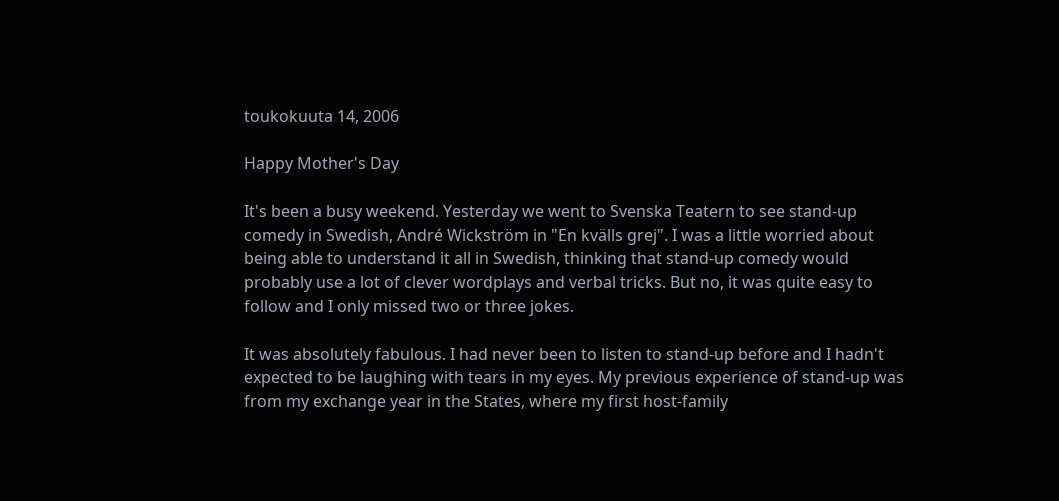toukokuuta 14, 2006

Happy Mother's Day

It's been a busy weekend. Yesterday we went to Svenska Teatern to see stand-up comedy in Swedish, André Wickström in "En kvälls grej". I was a little worried about being able to understand it all in Swedish, thinking that stand-up comedy would probably use a lot of clever wordplays and verbal tricks. But no, it was quite easy to follow and I only missed two or three jokes.

It was absolutely fabulous. I had never been to listen to stand-up before and I hadn't expected to be laughing with tears in my eyes. My previous experience of stand-up was from my exchange year in the States, where my first host-family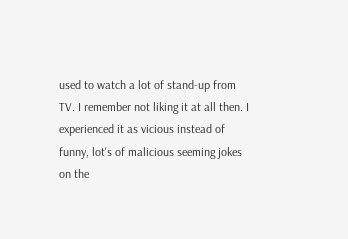used to watch a lot of stand-up from TV. I remember not liking it at all then. I experienced it as vicious instead of funny, lot's of malicious seeming jokes on the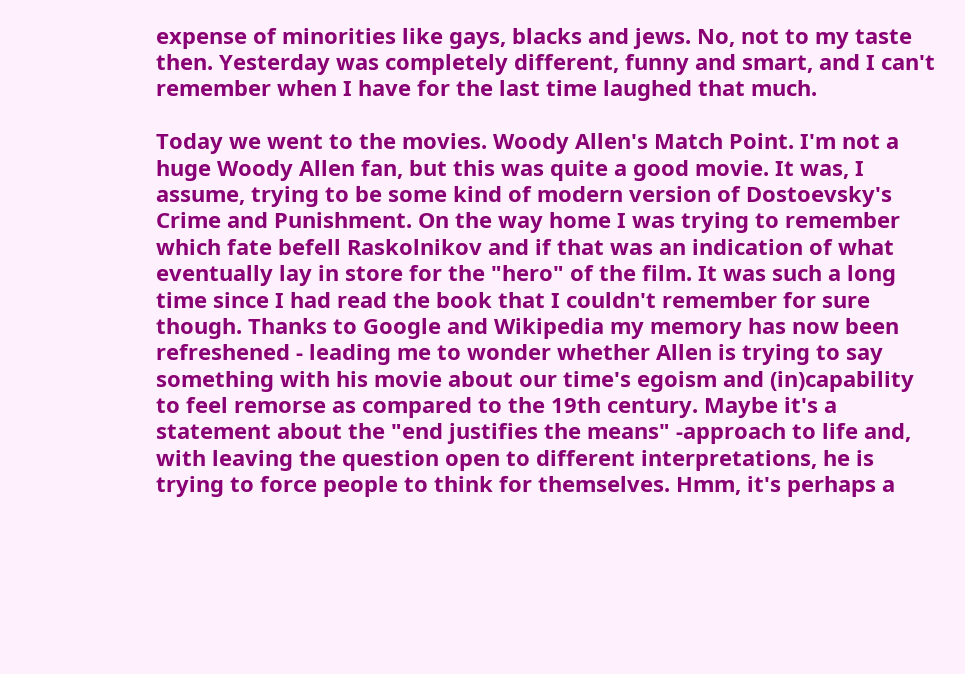expense of minorities like gays, blacks and jews. No, not to my taste then. Yesterday was completely different, funny and smart, and I can't remember when I have for the last time laughed that much.

Today we went to the movies. Woody Allen's Match Point. I'm not a huge Woody Allen fan, but this was quite a good movie. It was, I assume, trying to be some kind of modern version of Dostoevsky's Crime and Punishment. On the way home I was trying to remember which fate befell Raskolnikov and if that was an indication of what eventually lay in store for the "hero" of the film. It was such a long time since I had read the book that I couldn't remember for sure though. Thanks to Google and Wikipedia my memory has now been refreshened - leading me to wonder whether Allen is trying to say something with his movie about our time's egoism and (in)capability to feel remorse as compared to the 19th century. Maybe it's a statement about the "end justifies the means" -approach to life and, with leaving the question open to different interpretations, he is trying to force people to think for themselves. Hmm, it's perhaps a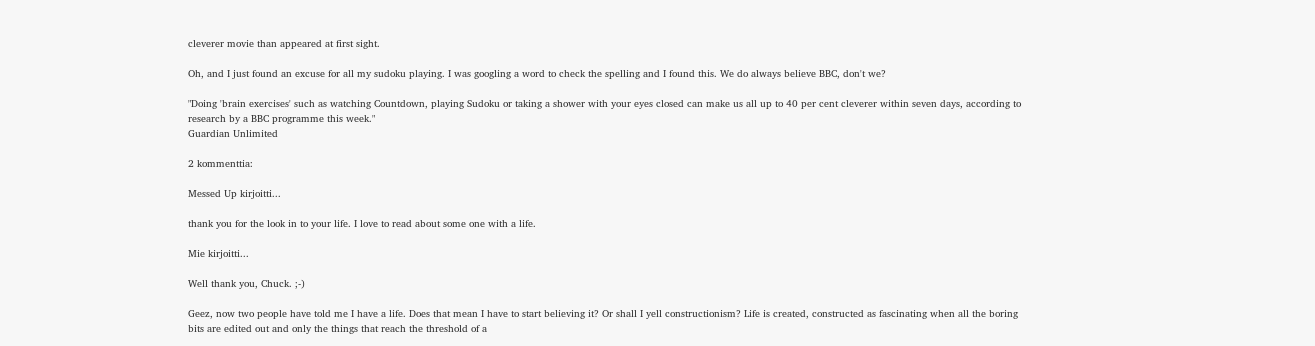cleverer movie than appeared at first sight.

Oh, and I just found an excuse for all my sudoku playing. I was googling a word to check the spelling and I found this. We do always believe BBC, don't we?

"Doing 'brain exercises' such as watching Countdown, playing Sudoku or taking a shower with your eyes closed can make us all up to 40 per cent cleverer within seven days, according to research by a BBC programme this week."
Guardian Unlimited

2 kommenttia:

Messed Up kirjoitti...

thank you for the look in to your life. I love to read about some one with a life.

Mie kirjoitti...

Well thank you, Chuck. ;-)

Geez, now two people have told me I have a life. Does that mean I have to start believing it? Or shall I yell constructionism? Life is created, constructed as fascinating when all the boring bits are edited out and only the things that reach the threshold of a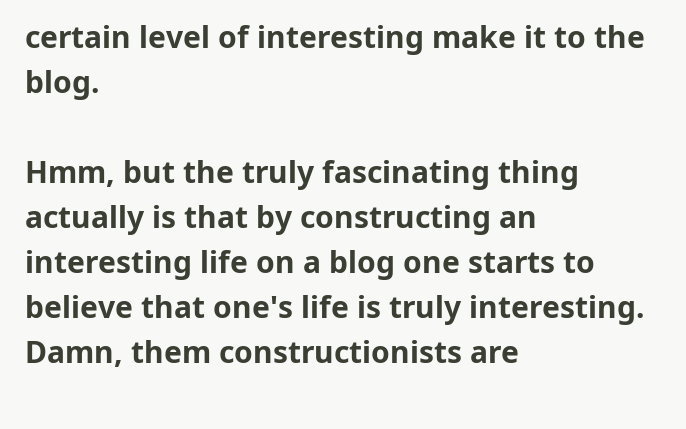certain level of interesting make it to the blog.

Hmm, but the truly fascinating thing actually is that by constructing an interesting life on a blog one starts to believe that one's life is truly interesting. Damn, them constructionists are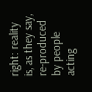right: reality is, as they say, re-produced by people acting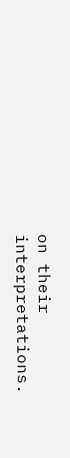on their interpretations.